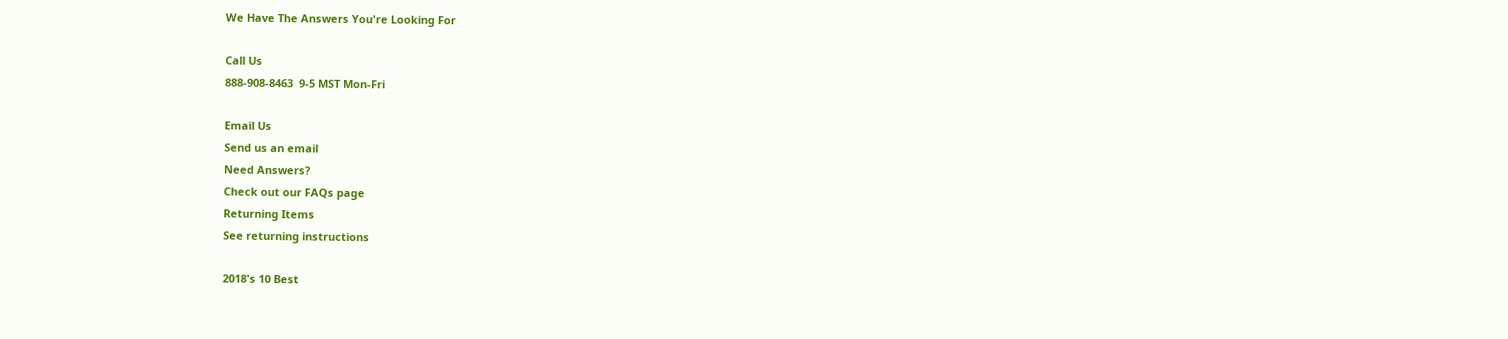We Have The Answers You're Looking For

Call Us
888-908-8463  9-5 MST Mon-Fri

Email Us
Send us an email
Need Answers?
Check out our FAQs page
Returning Items
See returning instructions

2018's 10 Best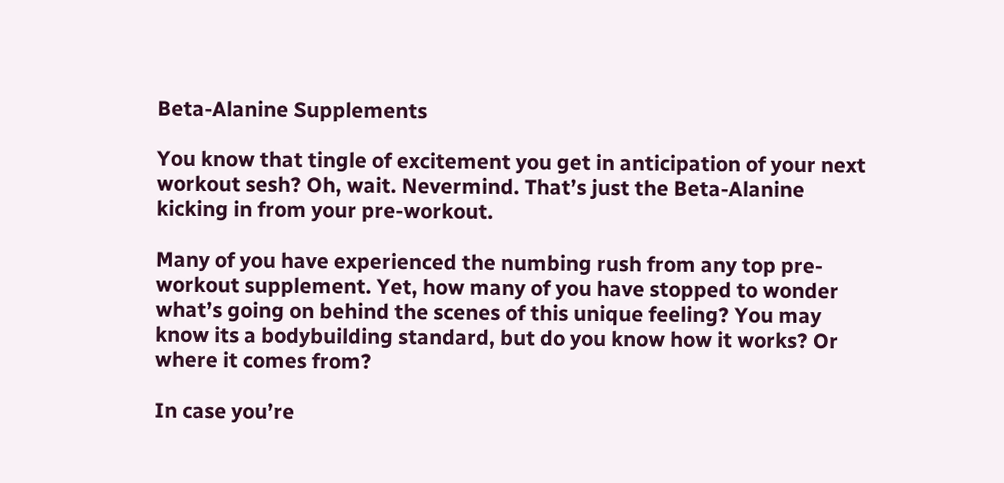Beta-Alanine Supplements

You know that tingle of excitement you get in anticipation of your next workout sesh? Oh, wait. Nevermind. That’s just the Beta-Alanine kicking in from your pre-workout.

Many of you have experienced the numbing rush from any top pre-workout supplement. Yet, how many of you have stopped to wonder what’s going on behind the scenes of this unique feeling? You may know its a bodybuilding standard, but do you know how it works? Or where it comes from?

In case you’re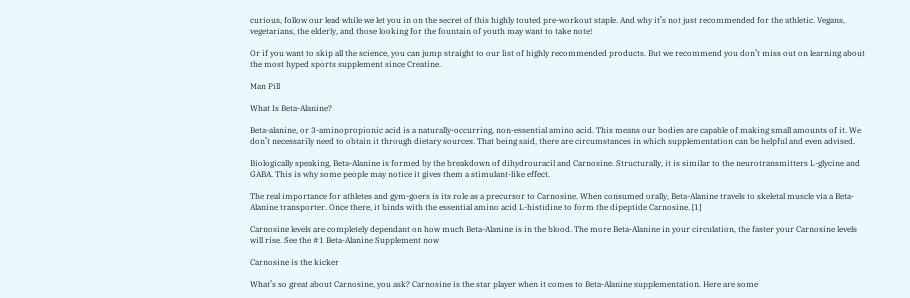curious, follow our lead while we let you in on the secret of this highly touted pre-workout staple. And why it’s not just recommended for the athletic. Vegans, vegetarians, the elderly, and those looking for the fountain of youth may want to take note!

Or if you want to skip all the science, you can jump straight to our list of highly recommended products. But we recommend you don’t miss out on learning about the most hyped sports supplement since Creatine.

Man Pill

What Is Beta-Alanine?

Beta-alanine, or 3-aminopropionic acid is a naturally-occurring, non-essential amino acid. This means our bodies are capable of making small amounts of it. We don’t necessarily need to obtain it through dietary sources. That being said, there are circumstances in which supplementation can be helpful and even advised.

Biologically speaking, Beta-Alanine is formed by the breakdown of dihydrouracil and Carnosine. Structurally, it is similar to the neurotransmitters L-glycine and GABA. This is why some people may notice it gives them a stimulant-like effect.

The real importance for athletes and gym-goers is its role as a precursor to Carnosine. When consumed orally, Beta-Alanine travels to skeletal muscle via a Beta-Alanine transporter. Once there, it binds with the essential amino acid L-histidine to form the dipeptide Carnosine. [1]

Carnosine levels are completely dependant on how much Beta-Alanine is in the blood. The more Beta-Alanine in your circulation, the faster your Carnosine levels will rise. See the #1 Beta-Alanine Supplement now

Carnosine is the kicker

What’s so great about Carnosine, you ask? Carnosine is the star player when it comes to Beta-Alanine supplementation. Here are some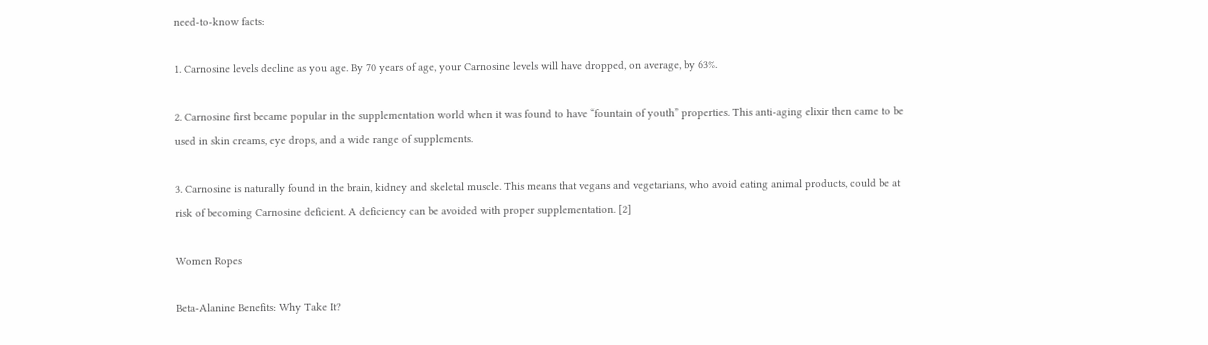need-to-know facts:

1. Carnosine levels decline as you age. By 70 years of age, your Carnosine levels will have dropped, on average, by 63%.

2. Carnosine first became popular in the supplementation world when it was found to have “fountain of youth” properties. This anti-aging elixir then came to be used in skin creams, eye drops, and a wide range of supplements.

3. Carnosine is naturally found in the brain, kidney and skeletal muscle. This means that vegans and vegetarians, who avoid eating animal products, could be at risk of becoming Carnosine deficient. A deficiency can be avoided with proper supplementation. [2]

Women Ropes

Beta-Alanine Benefits: Why Take It?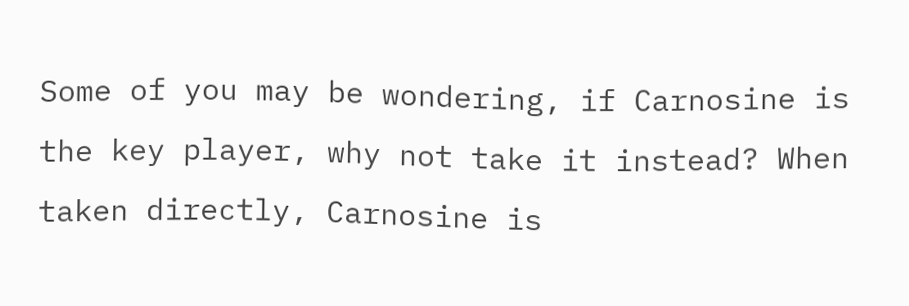Some of you may be wondering, if Carnosine is the key player, why not take it instead? When taken directly, Carnosine is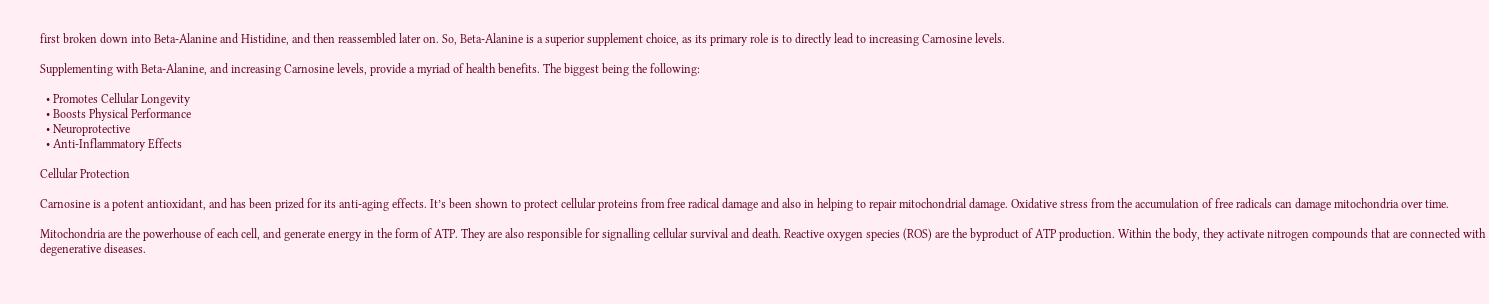first broken down into Beta-Alanine and Histidine, and then reassembled later on. So, Beta-Alanine is a superior supplement choice, as its primary role is to directly lead to increasing Carnosine levels.

Supplementing with Beta-Alanine, and increasing Carnosine levels, provide a myriad of health benefits. The biggest being the following:

  • Promotes Cellular Longevity
  • Boosts Physical Performance
  • Neuroprotective
  • Anti-Inflammatory Effects

Cellular Protection

Carnosine is a potent antioxidant, and has been prized for its anti-aging effects. It’s been shown to protect cellular proteins from free radical damage and also in helping to repair mitochondrial damage. Oxidative stress from the accumulation of free radicals can damage mitochondria over time.

Mitochondria are the powerhouse of each cell, and generate energy in the form of ATP. They are also responsible for signalling cellular survival and death. Reactive oxygen species (ROS) are the byproduct of ATP production. Within the body, they activate nitrogen compounds that are connected with degenerative diseases.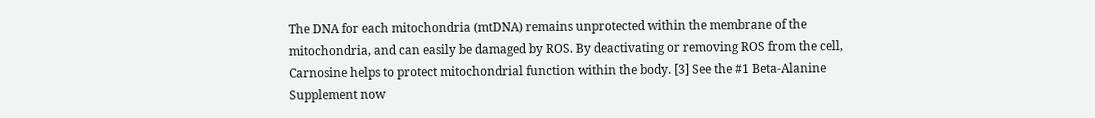The DNA for each mitochondria (mtDNA) remains unprotected within the membrane of the mitochondria, and can easily be damaged by ROS. By deactivating or removing ROS from the cell, Carnosine helps to protect mitochondrial function within the body. [3] See the #1 Beta-Alanine Supplement now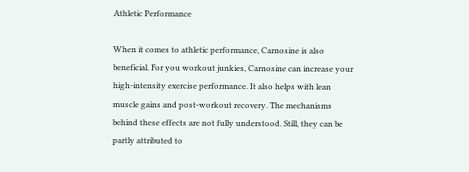Athletic Performance

When it comes to athletic performance, Carnosine is also beneficial. For you workout junkies, Carnosine can increase your high-intensity exercise performance. It also helps with lean muscle gains and post-workout recovery. The mechanisms behind these effects are not fully understood. Still, they can be partly attributed to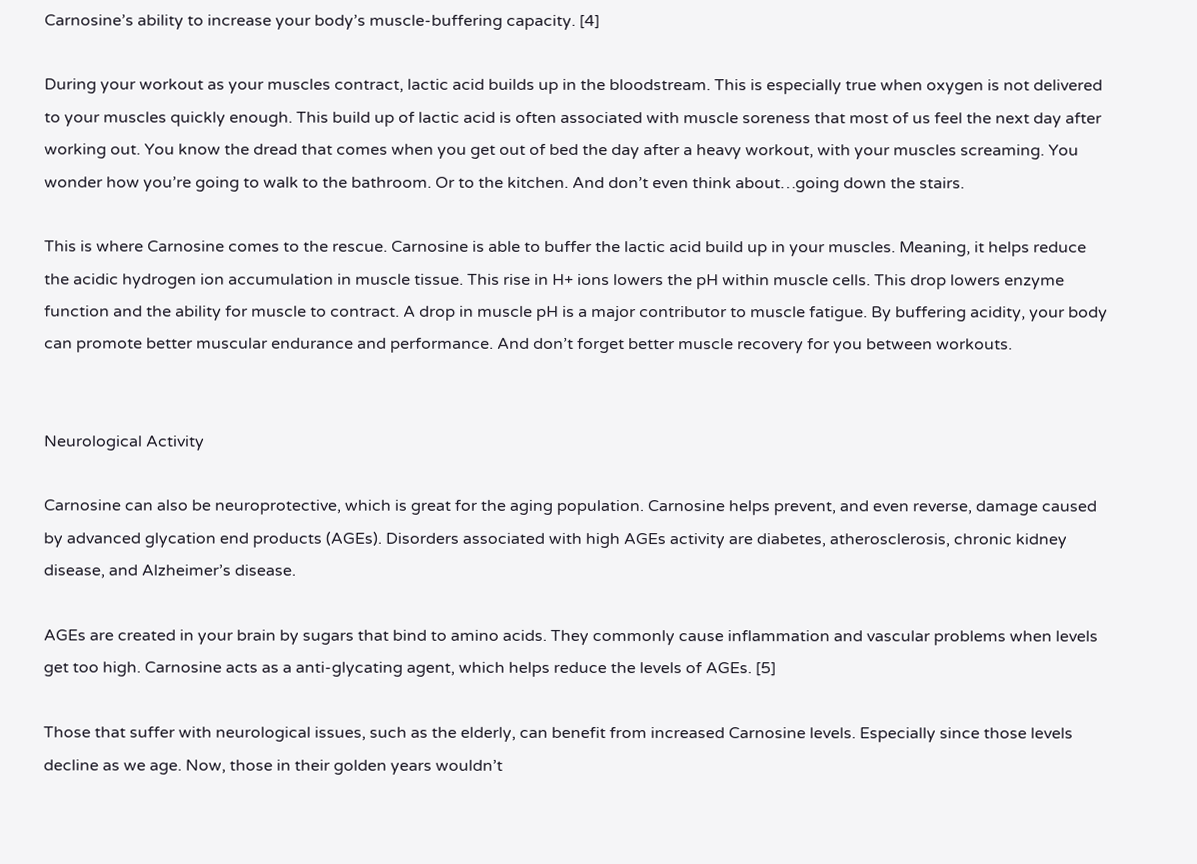Carnosine’s ability to increase your body’s muscle-buffering capacity. [4]

During your workout as your muscles contract, lactic acid builds up in the bloodstream. This is especially true when oxygen is not delivered to your muscles quickly enough. This build up of lactic acid is often associated with muscle soreness that most of us feel the next day after working out. You know the dread that comes when you get out of bed the day after a heavy workout, with your muscles screaming. You wonder how you’re going to walk to the bathroom. Or to the kitchen. And don’t even think about…going down the stairs.

This is where Carnosine comes to the rescue. Carnosine is able to buffer the lactic acid build up in your muscles. Meaning, it helps reduce the acidic hydrogen ion accumulation in muscle tissue. This rise in H+ ions lowers the pH within muscle cells. This drop lowers enzyme function and the ability for muscle to contract. A drop in muscle pH is a major contributor to muscle fatigue. By buffering acidity, your body can promote better muscular endurance and performance. And don’t forget better muscle recovery for you between workouts.


Neurological Activity

Carnosine can also be neuroprotective, which is great for the aging population. Carnosine helps prevent, and even reverse, damage caused by advanced glycation end products (AGEs). Disorders associated with high AGEs activity are diabetes, atherosclerosis, chronic kidney disease, and Alzheimer’s disease.

AGEs are created in your brain by sugars that bind to amino acids. They commonly cause inflammation and vascular problems when levels get too high. Carnosine acts as a anti-glycating agent, which helps reduce the levels of AGEs. [5]

Those that suffer with neurological issues, such as the elderly, can benefit from increased Carnosine levels. Especially since those levels decline as we age. Now, those in their golden years wouldn’t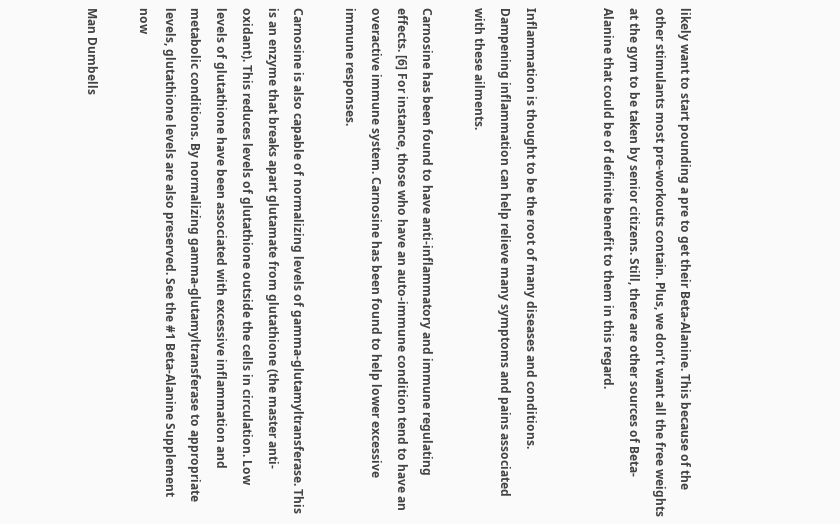likely want to start pounding a pre to get their Beta-Alanine. This because of the other stimulants most pre-workouts contain. Plus, we don’t want all the free weights at the gym to be taken by senior citizens. Still, there are other sources of Beta-Alanine that could be of definite benefit to them in this regard.


Inflammation is thought to be the root of many diseases and conditions. Dampening inflammation can help relieve many symptoms and pains associated with these ailments.

Carnosine has been found to have anti-inflammatory and immune regulating effects. [6] For instance, those who have an auto-immune condition tend to have an overactive immune system. Carnosine has been found to help lower excessive immune responses.

Carnosine is also capable of normalizing levels of gamma-glutamyltransferase. This is an enzyme that breaks apart glutamate from glutathione (the master anti-oxidant). This reduces levels of glutathione outside the cells in circulation. Low levels of glutathione have been associated with excessive inflammation and metabolic conditions. By normalizing gamma-glutamyltransferase to appropriate levels, glutathione levels are also preserved. See the #1 Beta-Alanine Supplement now

Man Dumbells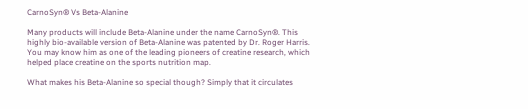CarnoSyn® Vs Beta-Alanine

Many products will include Beta-Alanine under the name CarnoSyn®. This highly bio-available version of Beta-Alanine was patented by Dr. Roger Harris. You may know him as one of the leading pioneers of creatine research, which helped place creatine on the sports nutrition map.

What makes his Beta-Alanine so special though? Simply that it circulates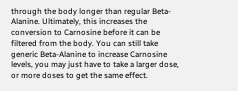through the body longer than regular Beta-Alanine. Ultimately, this increases the conversion to Carnosine before it can be filtered from the body. You can still take generic Beta-Alanine to increase Carnosine levels, you may just have to take a larger dose, or more doses to get the same effect.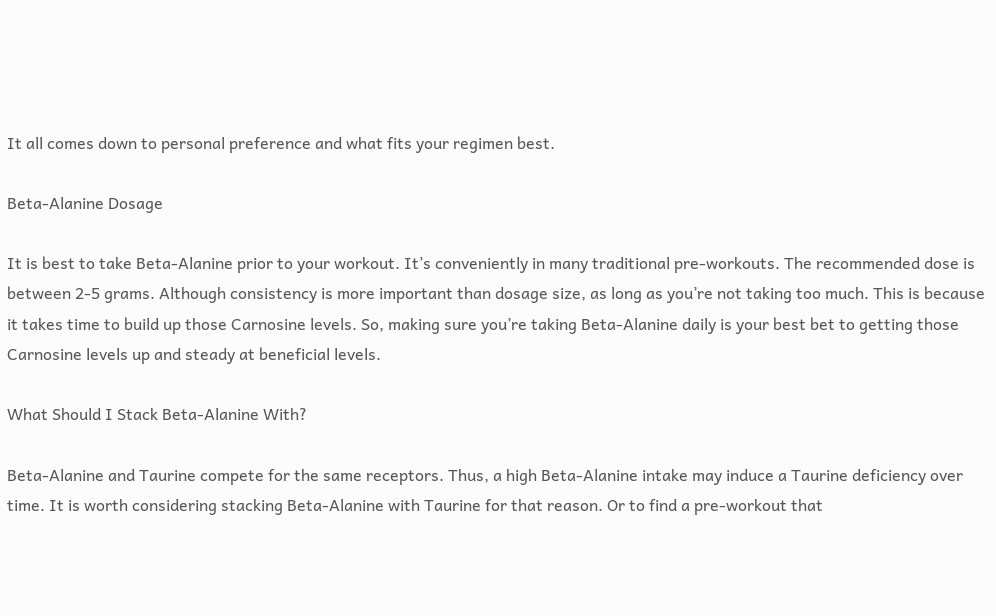It all comes down to personal preference and what fits your regimen best.

Beta-Alanine Dosage

It is best to take Beta-Alanine prior to your workout. It’s conveniently in many traditional pre-workouts. The recommended dose is between 2-5 grams. Although consistency is more important than dosage size, as long as you’re not taking too much. This is because it takes time to build up those Carnosine levels. So, making sure you’re taking Beta-Alanine daily is your best bet to getting those Carnosine levels up and steady at beneficial levels.

What Should I Stack Beta-Alanine With?

Beta-Alanine and Taurine compete for the same receptors. Thus, a high Beta-Alanine intake may induce a Taurine deficiency over time. It is worth considering stacking Beta-Alanine with Taurine for that reason. Or to find a pre-workout that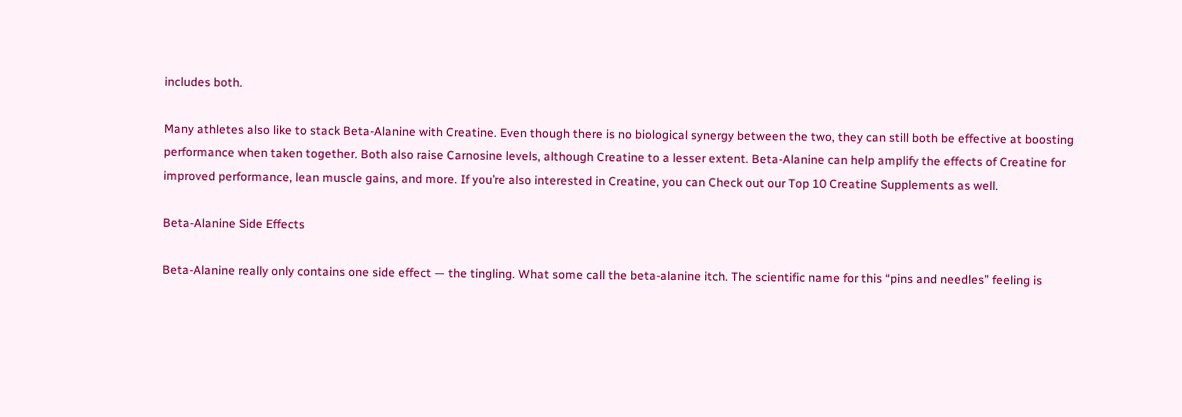includes both.

Many athletes also like to stack Beta-Alanine with Creatine. Even though there is no biological synergy between the two, they can still both be effective at boosting performance when taken together. Both also raise Carnosine levels, although Creatine to a lesser extent. Beta-Alanine can help amplify the effects of Creatine for improved performance, lean muscle gains, and more. If you’re also interested in Creatine, you can Check out our Top 10 Creatine Supplements as well.

Beta-Alanine Side Effects

Beta-Alanine really only contains one side effect — the tingling. What some call the beta-alanine itch. The scientific name for this “pins and needles” feeling is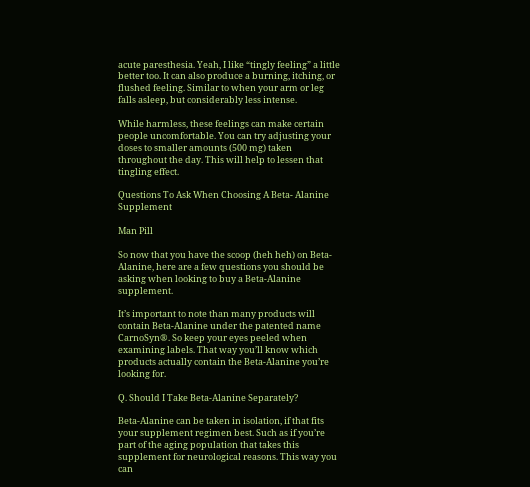acute paresthesia. Yeah, I like “tingly feeling” a little better too. It can also produce a burning, itching, or flushed feeling. Similar to when your arm or leg falls asleep, but considerably less intense.

While harmless, these feelings can make certain people uncomfortable. You can try adjusting your doses to smaller amounts (500 mg) taken throughout the day. This will help to lessen that tingling effect.

Questions To Ask When Choosing A Beta- Alanine Supplement

Man Pill

So now that you have the scoop (heh heh) on Beta-Alanine, here are a few questions you should be asking when looking to buy a Beta-Alanine supplement.

It’s important to note than many products will contain Beta-Alanine under the patented name CarnoSyn®. So keep your eyes peeled when examining labels. That way you’ll know which products actually contain the Beta-Alanine you’re looking for.

Q. Should I Take Beta-Alanine Separately?

Beta-Alanine can be taken in isolation, if that fits your supplement regimen best. Such as if you’re part of the aging population that takes this supplement for neurological reasons. This way you can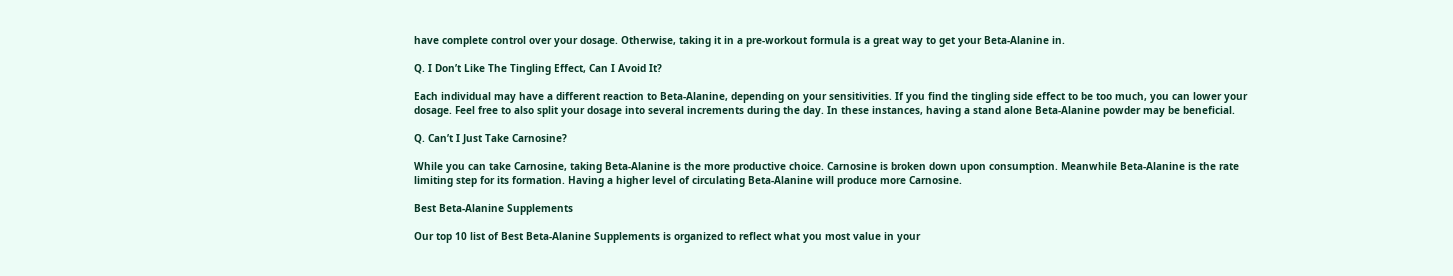have complete control over your dosage. Otherwise, taking it in a pre-workout formula is a great way to get your Beta-Alanine in.

Q. I Don’t Like The Tingling Effect, Can I Avoid It?

Each individual may have a different reaction to Beta-Alanine, depending on your sensitivities. If you find the tingling side effect to be too much, you can lower your dosage. Feel free to also split your dosage into several increments during the day. In these instances, having a stand alone Beta-Alanine powder may be beneficial.

Q. Can’t I Just Take Carnosine?

While you can take Carnosine, taking Beta-Alanine is the more productive choice. Carnosine is broken down upon consumption. Meanwhile Beta-Alanine is the rate limiting step for its formation. Having a higher level of circulating Beta-Alanine will produce more Carnosine.

Best Beta-Alanine Supplements

Our top 10 list of Best Beta-Alanine Supplements is organized to reflect what you most value in your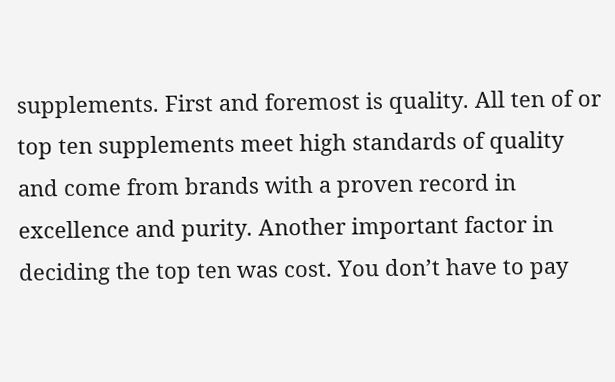supplements. First and foremost is quality. All ten of or top ten supplements meet high standards of quality and come from brands with a proven record in excellence and purity. Another important factor in deciding the top ten was cost. You don’t have to pay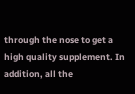through the nose to get a high quality supplement. In addition, all the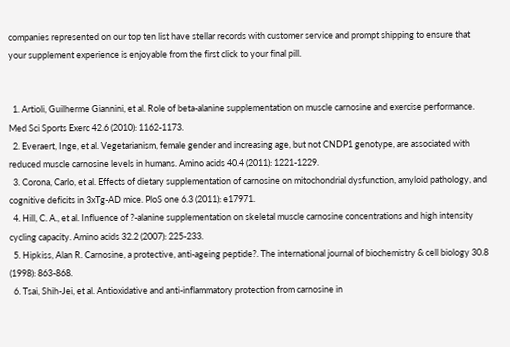companies represented on our top ten list have stellar records with customer service and prompt shipping to ensure that your supplement experience is enjoyable from the first click to your final pill.


  1. Artioli, Guilherme Giannini, et al. Role of beta-alanine supplementation on muscle carnosine and exercise performance. Med Sci Sports Exerc 42.6 (2010): 1162-1173.
  2. Everaert, Inge, et al. Vegetarianism, female gender and increasing age, but not CNDP1 genotype, are associated with reduced muscle carnosine levels in humans. Amino acids 40.4 (2011): 1221-1229.
  3. Corona, Carlo, et al. Effects of dietary supplementation of carnosine on mitochondrial dysfunction, amyloid pathology, and cognitive deficits in 3xTg-AD mice. PloS one 6.3 (2011): e17971.
  4. Hill, C. A., et al. Influence of ?-alanine supplementation on skeletal muscle carnosine concentrations and high intensity cycling capacity. Amino acids 32.2 (2007): 225-233.
  5. Hipkiss, Alan R. Carnosine, a protective, anti-ageing peptide?. The international journal of biochemistry & cell biology 30.8 (1998): 863-868.
  6. Tsai, Shih-Jei, et al. Antioxidative and anti-inflammatory protection from carnosine in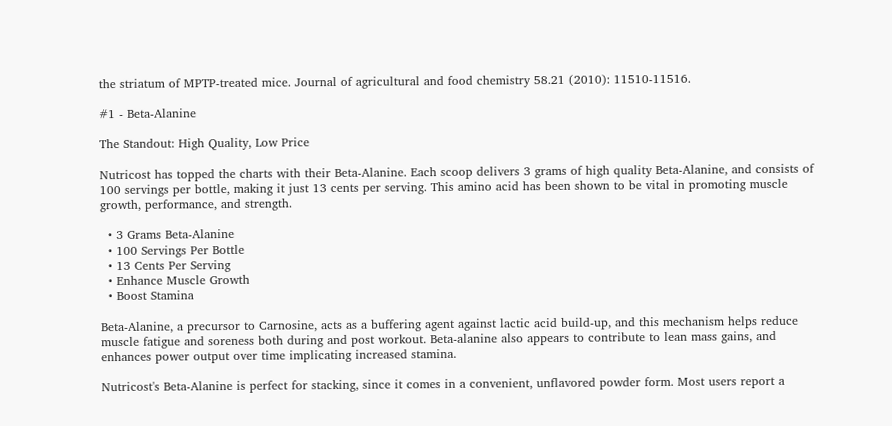the striatum of MPTP-treated mice. Journal of agricultural and food chemistry 58.21 (2010): 11510-11516.

#1 - Beta-Alanine

The Standout: High Quality, Low Price

Nutricost has topped the charts with their Beta-Alanine. Each scoop delivers 3 grams of high quality Beta-Alanine, and consists of 100 servings per bottle, making it just 13 cents per serving. This amino acid has been shown to be vital in promoting muscle growth, performance, and strength.

  • 3 Grams Beta-Alanine
  • 100 Servings Per Bottle
  • 13 Cents Per Serving
  • Enhance Muscle Growth
  • Boost Stamina

Beta-Alanine, a precursor to Carnosine, acts as a buffering agent against lactic acid build-up, and this mechanism helps reduce muscle fatigue and soreness both during and post workout. Beta-alanine also appears to contribute to lean mass gains, and enhances power output over time implicating increased stamina.

Nutricost's Beta-Alanine is perfect for stacking, since it comes in a convenient, unflavored powder form. Most users report a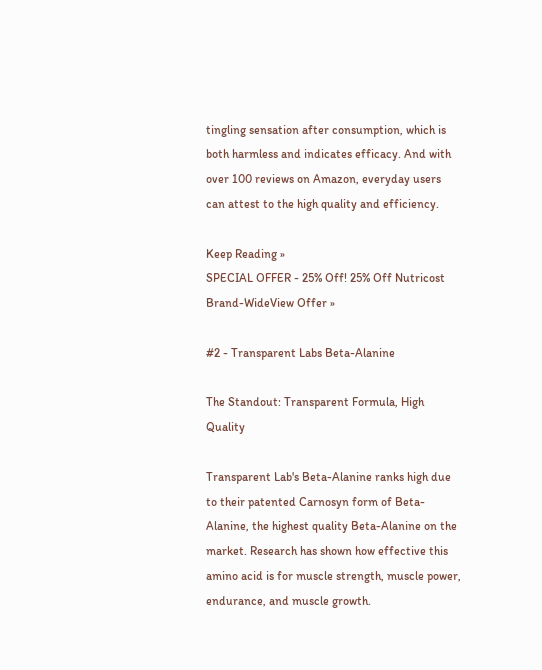tingling sensation after consumption, which is both harmless and indicates efficacy. And with over 100 reviews on Amazon, everyday users can attest to the high quality and efficiency.

Keep Reading »
SPECIAL OFFER - 25% Off! 25% Off Nutricost Brand-WideView Offer »

#2 - Transparent Labs Beta-Alanine

The Standout: Transparent Formula, High Quality

Transparent Lab's Beta-Alanine ranks high due to their patented Carnosyn form of Beta-Alanine, the highest quality Beta-Alanine on the market. Research has shown how effective this amino acid is for muscle strength, muscle power, endurance, and muscle growth.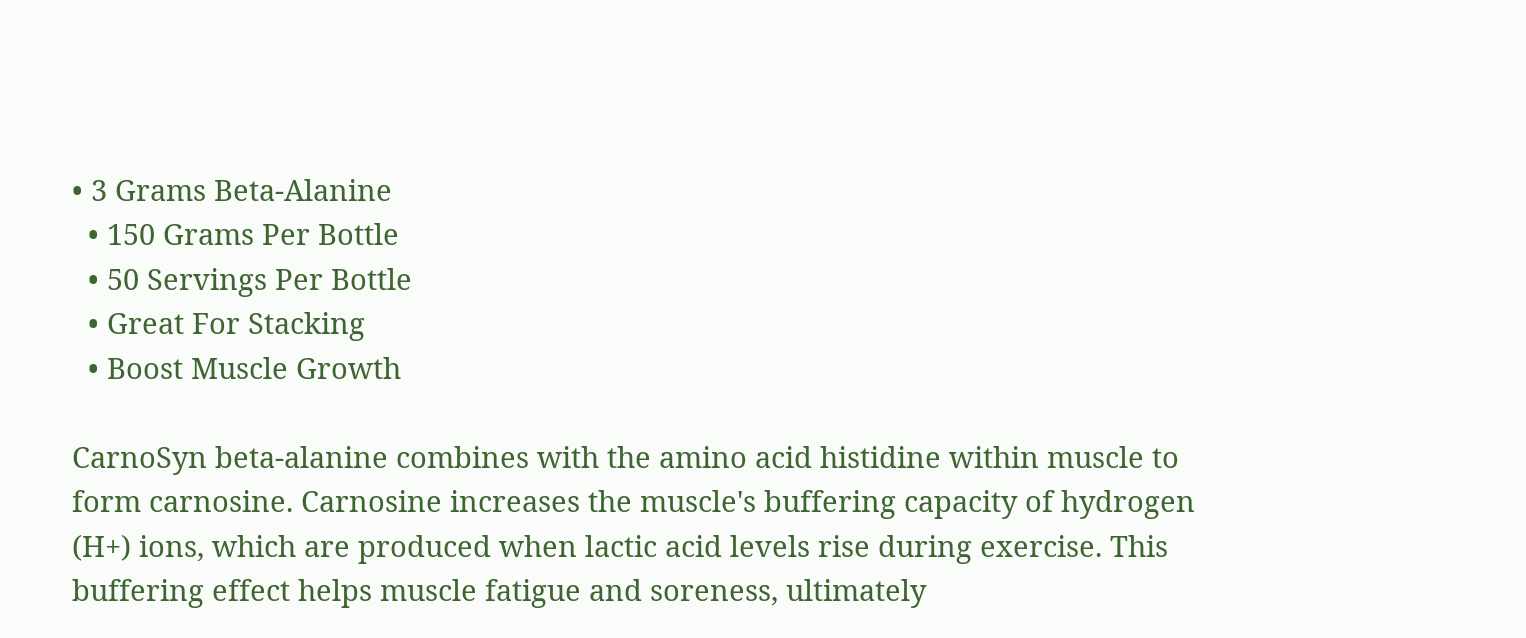• 3 Grams Beta-Alanine
  • 150 Grams Per Bottle
  • 50 Servings Per Bottle
  • Great For Stacking
  • Boost Muscle Growth

CarnoSyn beta-alanine combines with the amino acid histidine within muscle to form carnosine. Carnosine increases the muscle's buffering capacity of hydrogen (H+) ions, which are produced when lactic acid levels rise during exercise. This buffering effect helps muscle fatigue and soreness, ultimately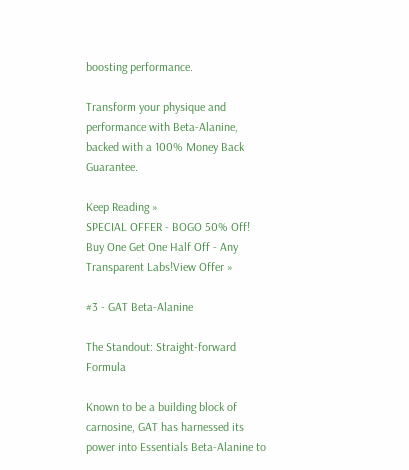boosting performance.

Transform your physique and performance with Beta-Alanine, backed with a 100% Money Back Guarantee.

Keep Reading »
SPECIAL OFFER - BOGO 50% Off! Buy One Get One Half Off - Any Transparent Labs!View Offer »

#3 - GAT Beta-Alanine

The Standout: Straight-forward Formula

Known to be a building block of carnosine, GAT has harnessed its power into Essentials Beta-Alanine to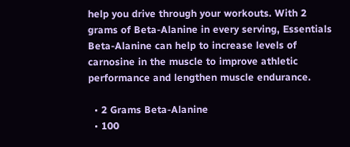help you drive through your workouts. With 2 grams of Beta-Alanine in every serving, Essentials Beta-Alanine can help to increase levels of carnosine in the muscle to improve athletic performance and lengthen muscle endurance.

  • 2 Grams Beta-Alanine
  • 100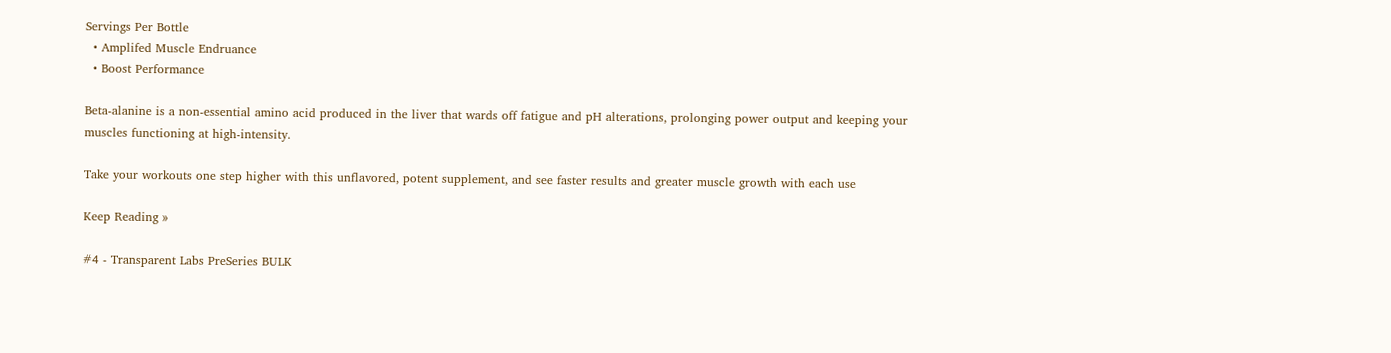Servings Per Bottle
  • Amplifed Muscle Endruance
  • Boost Performance

Beta-alanine is a non-essential amino acid produced in the liver that wards off fatigue and pH alterations, prolonging power output and keeping your muscles functioning at high-intensity.

Take your workouts one step higher with this unflavored, potent supplement, and see faster results and greater muscle growth with each use

Keep Reading »

#4 - Transparent Labs PreSeries BULK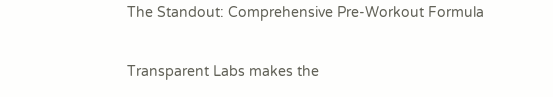The Standout: Comprehensive Pre-Workout Formula

Transparent Labs makes the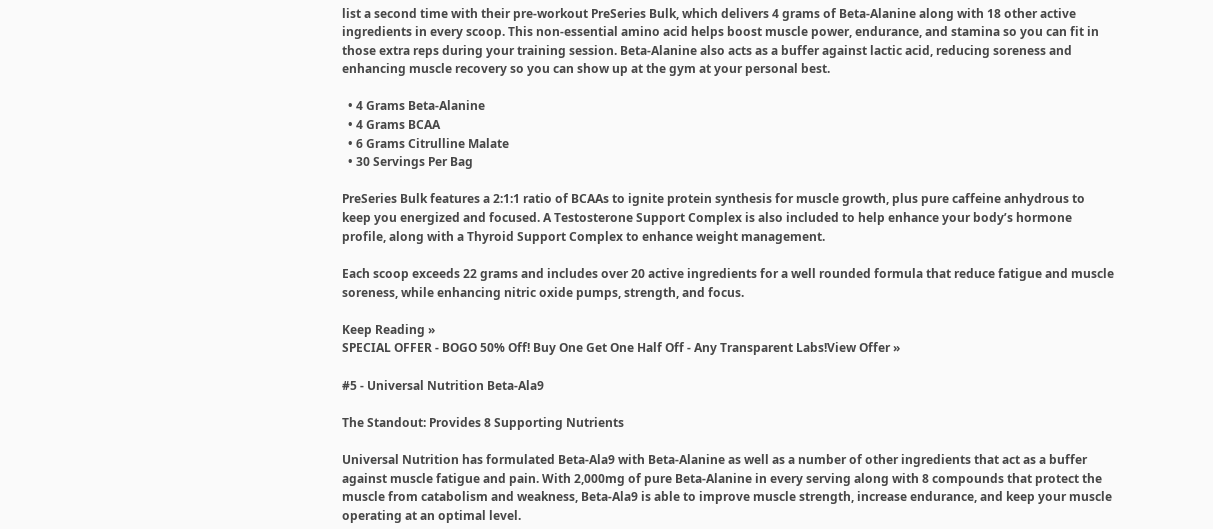list a second time with their pre-workout PreSeries Bulk, which delivers 4 grams of Beta-Alanine along with 18 other active ingredients in every scoop. This non-essential amino acid helps boost muscle power, endurance, and stamina so you can fit in those extra reps during your training session. Beta-Alanine also acts as a buffer against lactic acid, reducing soreness and enhancing muscle recovery so you can show up at the gym at your personal best.

  • 4 Grams Beta-Alanine
  • 4 Grams BCAA
  • 6 Grams Citrulline Malate
  • 30 Servings Per Bag

PreSeries Bulk features a 2:1:1 ratio of BCAAs to ignite protein synthesis for muscle growth, plus pure caffeine anhydrous to keep you energized and focused. A Testosterone Support Complex is also included to help enhance your body’s hormone profile, along with a Thyroid Support Complex to enhance weight management.

Each scoop exceeds 22 grams and includes over 20 active ingredients for a well rounded formula that reduce fatigue and muscle soreness, while enhancing nitric oxide pumps, strength, and focus.

Keep Reading »
SPECIAL OFFER - BOGO 50% Off! Buy One Get One Half Off - Any Transparent Labs!View Offer »

#5 - Universal Nutrition Beta-Ala9

The Standout: Provides 8 Supporting Nutrients

Universal Nutrition has formulated Beta-Ala9 with Beta-Alanine as well as a number of other ingredients that act as a buffer against muscle fatigue and pain. With 2,000mg of pure Beta-Alanine in every serving along with 8 compounds that protect the muscle from catabolism and weakness, Beta-Ala9 is able to improve muscle strength, increase endurance, and keep your muscle operating at an optimal level.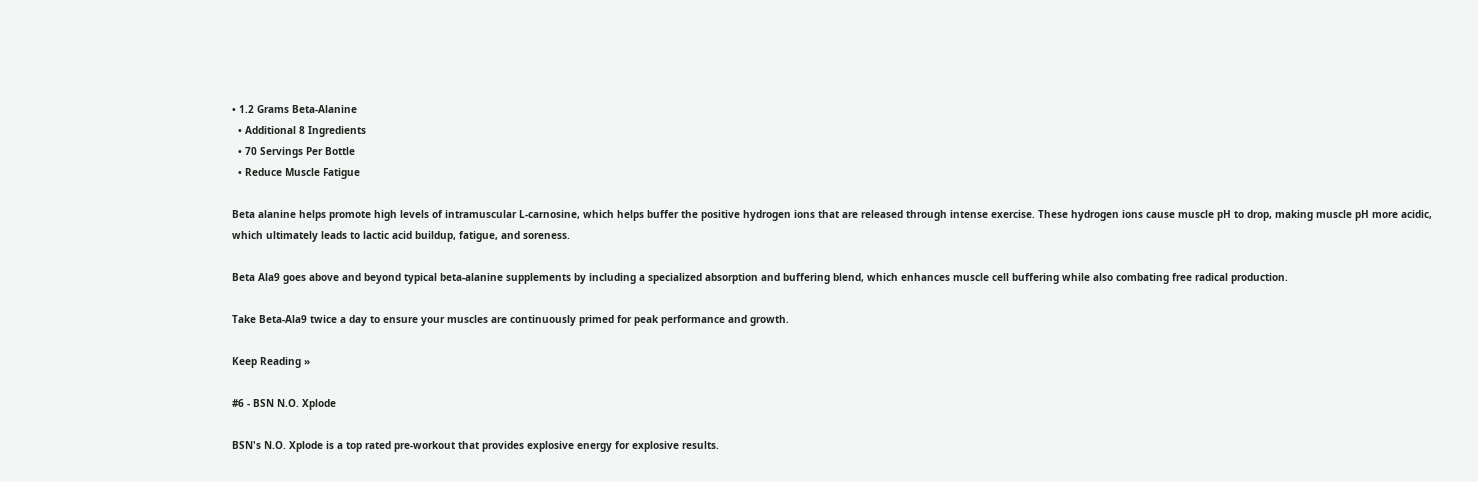• 1.2 Grams Beta-Alanine
  • Additional 8 Ingredients
  • 70 Servings Per Bottle
  • Reduce Muscle Fatigue

Beta alanine helps promote high levels of intramuscular L-carnosine, which helps buffer the positive hydrogen ions that are released through intense exercise. These hydrogen ions cause muscle pH to drop, making muscle pH more acidic, which ultimately leads to lactic acid buildup, fatigue, and soreness.

Beta Ala9 goes above and beyond typical beta-alanine supplements by including a specialized absorption and buffering blend, which enhances muscle cell buffering while also combating free radical production.

Take Beta-Ala9 twice a day to ensure your muscles are continuously primed for peak performance and growth.

Keep Reading »

#6 - BSN N.O. Xplode

BSN's N.O. Xplode is a top rated pre-workout that provides explosive energy for explosive results.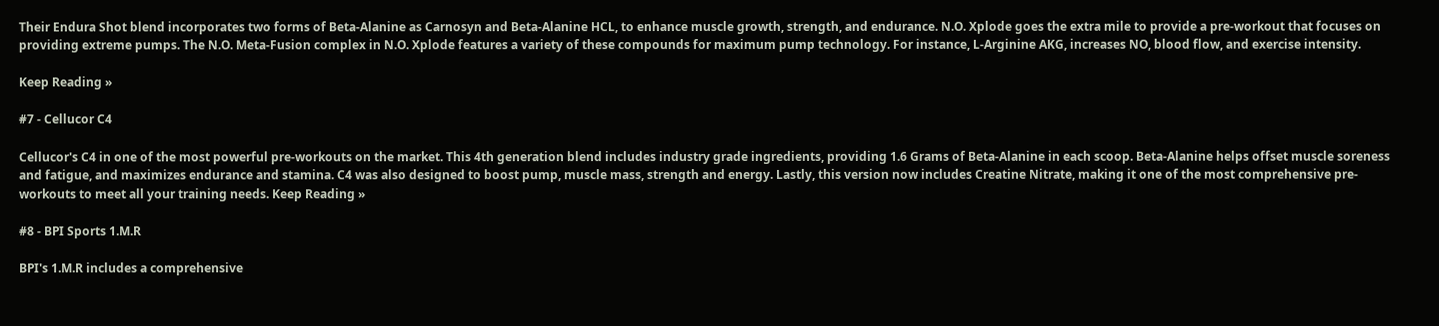Their Endura Shot blend incorporates two forms of Beta-Alanine as Carnosyn and Beta-Alanine HCL, to enhance muscle growth, strength, and endurance. N.O. Xplode goes the extra mile to provide a pre-workout that focuses on providing extreme pumps. The N.O. Meta-Fusion complex in N.O. Xplode features a variety of these compounds for maximum pump technology. For instance, L-Arginine AKG, increases NO, blood flow, and exercise intensity.

Keep Reading »

#7 - Cellucor C4

Cellucor's C4 in one of the most powerful pre-workouts on the market. This 4th generation blend includes industry grade ingredients, providing 1.6 Grams of Beta-Alanine in each scoop. Beta-Alanine helps offset muscle soreness and fatigue, and maximizes endurance and stamina. C4 was also designed to boost pump, muscle mass, strength and energy. Lastly, this version now includes Creatine Nitrate, making it one of the most comprehensive pre-workouts to meet all your training needs. Keep Reading »

#8 - BPI Sports 1.M.R

BPI's 1.M.R includes a comprehensive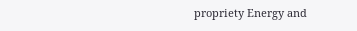propriety Energy and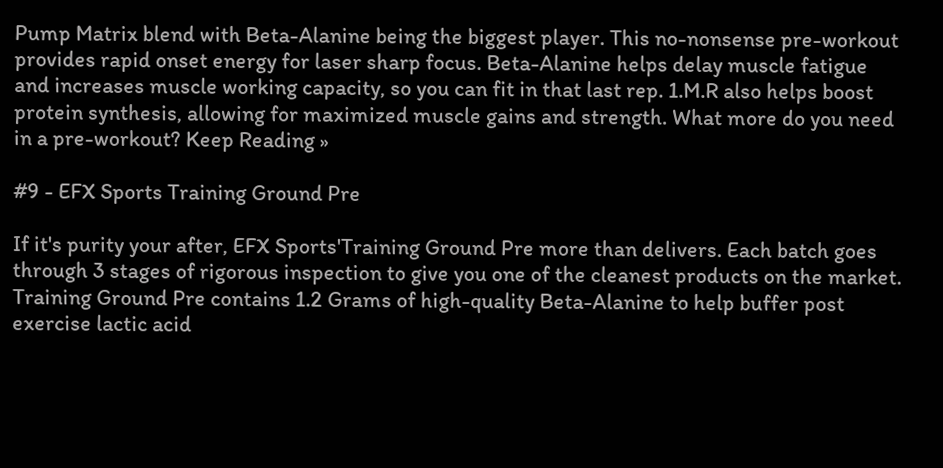Pump Matrix blend with Beta-Alanine being the biggest player. This no-nonsense pre-workout provides rapid onset energy for laser sharp focus. Beta-Alanine helps delay muscle fatigue and increases muscle working capacity, so you can fit in that last rep. 1.M.R also helps boost protein synthesis, allowing for maximized muscle gains and strength. What more do you need in a pre-workout? Keep Reading »

#9 - EFX Sports Training Ground Pre

If it's purity your after, EFX Sports'Training Ground Pre more than delivers. Each batch goes through 3 stages of rigorous inspection to give you one of the cleanest products on the market. Training Ground Pre contains 1.2 Grams of high-quality Beta-Alanine to help buffer post exercise lactic acid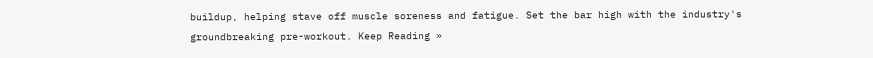buildup, helping stave off muscle soreness and fatigue. Set the bar high with the industry's groundbreaking pre-workout. Keep Reading »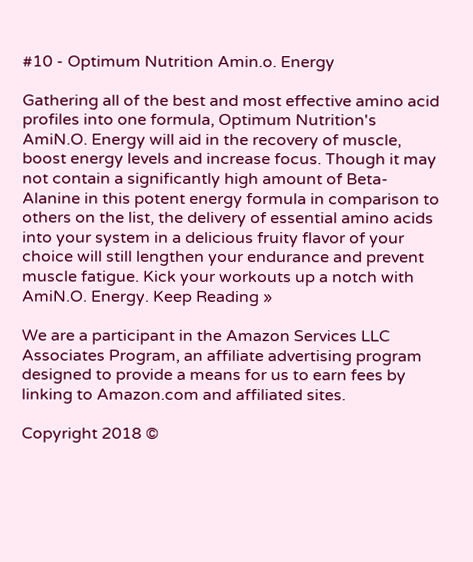#10 - Optimum Nutrition Amin.o. Energy

Gathering all of the best and most effective amino acid profiles into one formula, Optimum Nutrition's AmiN.O. Energy will aid in the recovery of muscle, boost energy levels and increase focus. Though it may not contain a significantly high amount of Beta-Alanine in this potent energy formula in comparison to others on the list, the delivery of essential amino acids into your system in a delicious fruity flavor of your choice will still lengthen your endurance and prevent muscle fatigue. Kick your workouts up a notch with AmiN.O. Energy. Keep Reading »

We are a participant in the Amazon Services LLC Associates Program, an affiliate advertising program designed to provide a means for us to earn fees by linking to Amazon.com and affiliated sites.

Copyright 2018 ©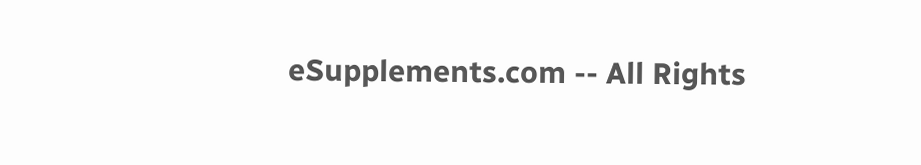eSupplements.com -- All Rights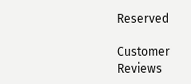Reserved

Customer Reviews